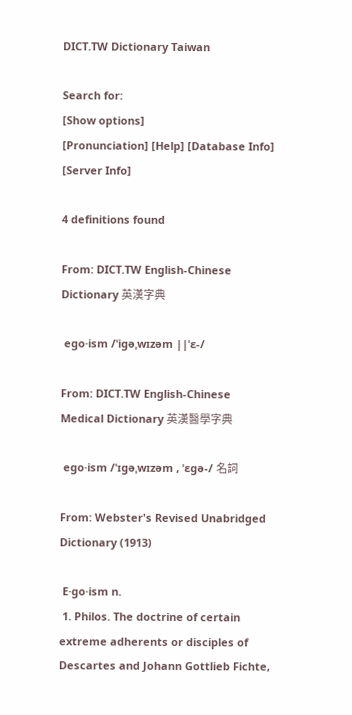DICT.TW Dictionary Taiwan

Search for:
[Show options]
[Pronunciation] [Help] [Database Info] [Server Info]

4 definitions found

From: DICT.TW English-Chinese Dictionary 英漢字典

 ego·ism /ˈigəˌwɪzəm ||ˈɛ-/

From: DICT.TW English-Chinese Medical Dictionary 英漢醫學字典

 ego·ism /ˈɪgəˌwɪzəm , ˈɛgə-/ 名詞

From: Webster's Revised Unabridged Dictionary (1913)

 E·go·ism n.
 1. Philos. The doctrine of certain extreme adherents or disciples of Descartes and Johann Gottlieb Fichte,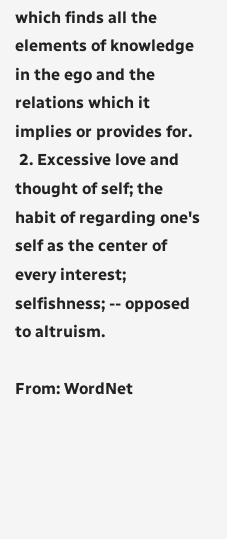which finds all the elements of knowledge in the ego and the relations which it implies or provides for.
 2. Excessive love and thought of self; the habit of regarding one's self as the center of every interest; selfishness; -- opposed to altruism.

From: WordNet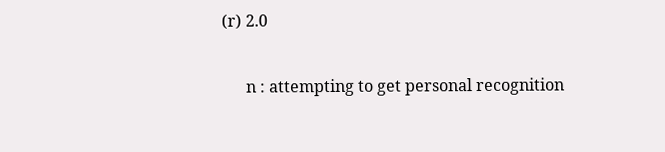(r) 2.0

      n : attempting to get personal recognition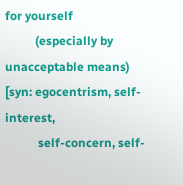for yourself
          (especially by unacceptable means) [syn: egocentrism, self-interest,
           self-concern, self-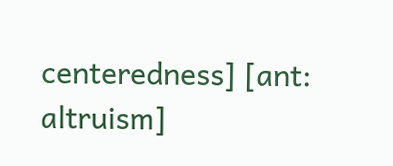centeredness] [ant: altruism]